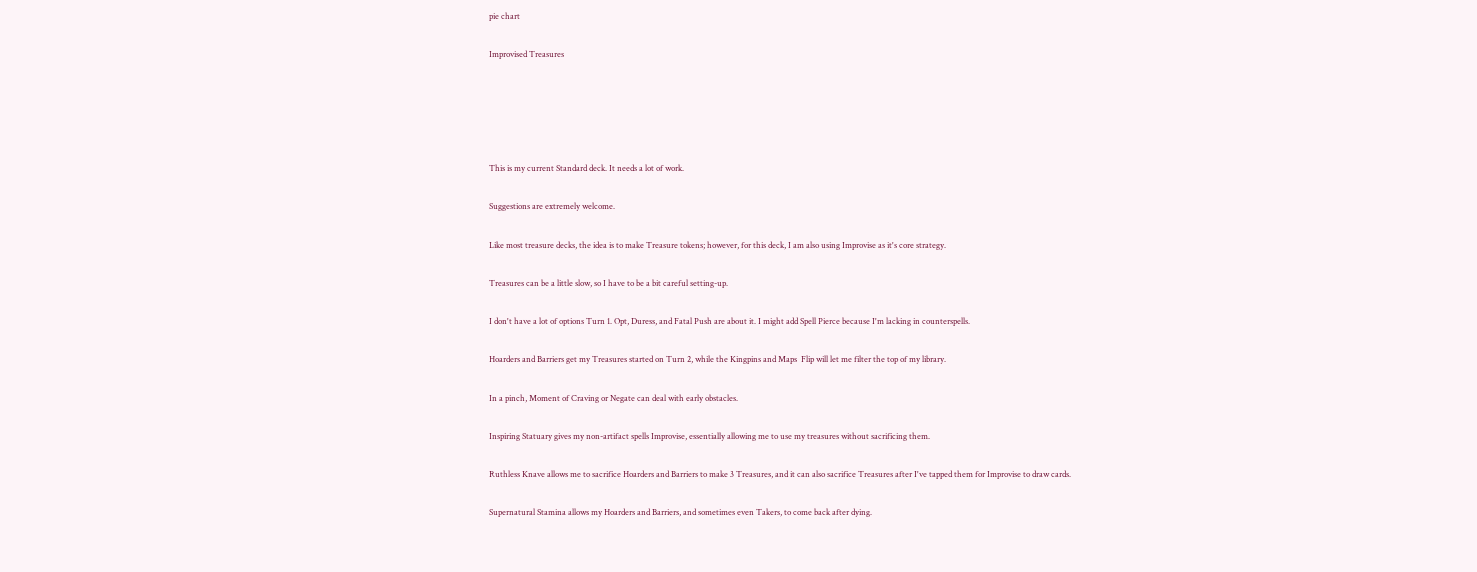pie chart

Improvised Treasures





This is my current Standard deck. It needs a lot of work.

Suggestions are extremely welcome.

Like most treasure decks, the idea is to make Treasure tokens; however, for this deck, I am also using Improvise as it's core strategy.

Treasures can be a little slow, so I have to be a bit careful setting-up.

I don't have a lot of options Turn 1. Opt, Duress, and Fatal Push are about it. I might add Spell Pierce because I'm lacking in counterspells.

Hoarders and Barriers get my Treasures started on Turn 2, while the Kingpins and Maps  Flip will let me filter the top of my library.

In a pinch, Moment of Craving or Negate can deal with early obstacles.

Inspiring Statuary gives my non-artifact spells Improvise, essentially allowing me to use my treasures without sacrificing them.

Ruthless Knave allows me to sacrifice Hoarders and Barriers to make 3 Treasures, and it can also sacrifice Treasures after I've tapped them for Improvise to draw cards.

Supernatural Stamina allows my Hoarders and Barriers, and sometimes even Takers, to come back after dying.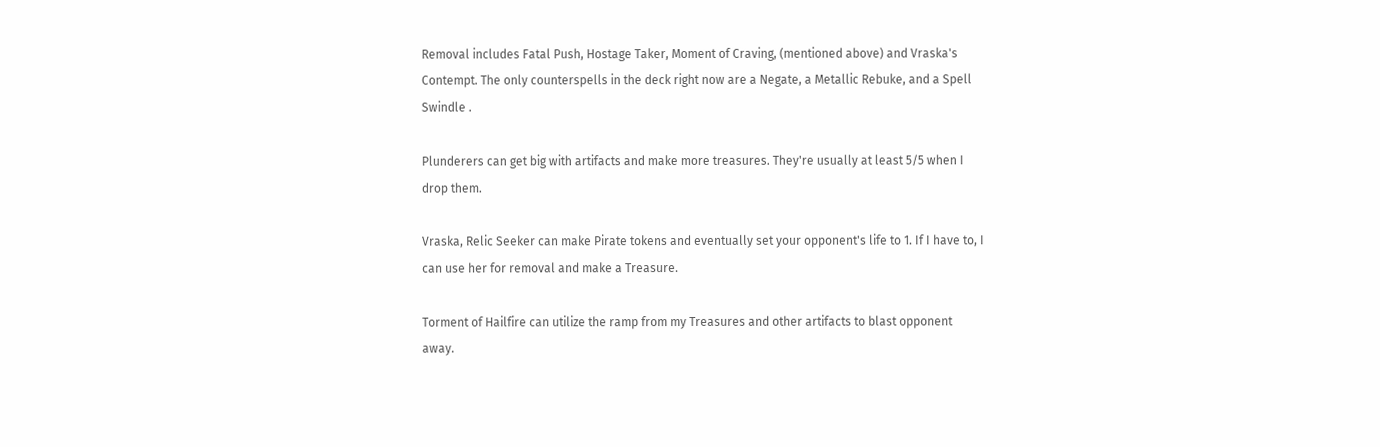Removal includes Fatal Push, Hostage Taker, Moment of Craving, (mentioned above) and Vraska's Contempt. The only counterspells in the deck right now are a Negate, a Metallic Rebuke, and a Spell Swindle .

Plunderers can get big with artifacts and make more treasures. They're usually at least 5/5 when I drop them.

Vraska, Relic Seeker can make Pirate tokens and eventually set your opponent's life to 1. If I have to, I can use her for removal and make a Treasure.

Torment of Hailfire can utilize the ramp from my Treasures and other artifacts to blast opponent away.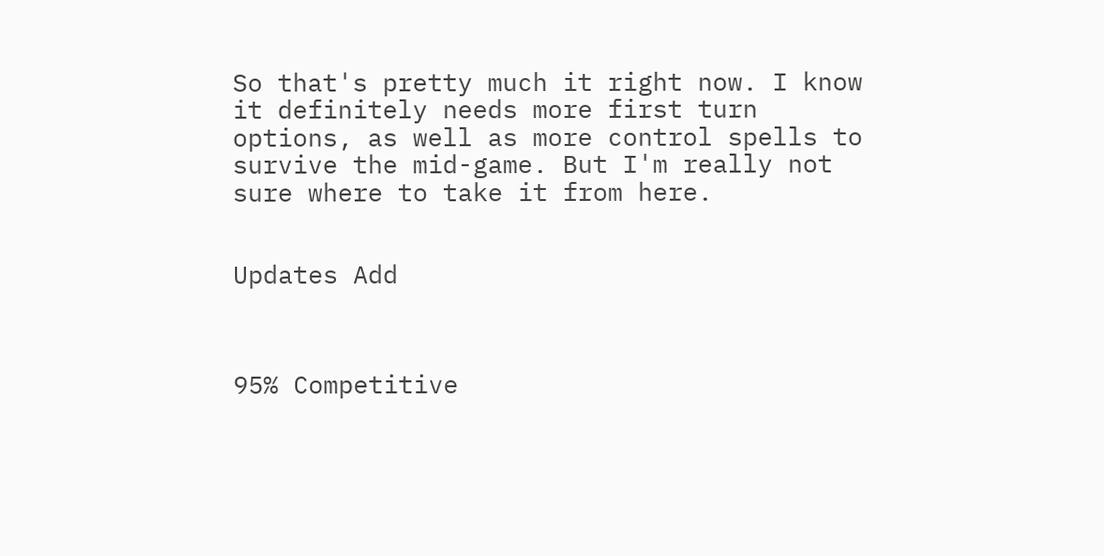So that's pretty much it right now. I know it definitely needs more first turn options, as well as more control spells to survive the mid-game. But I'm really not sure where to take it from here.


Updates Add



95% Competitive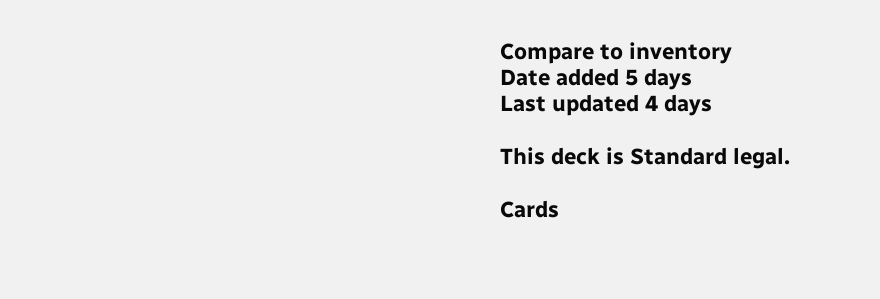Compare to inventory
Date added 5 days
Last updated 4 days

This deck is Standard legal.

Cards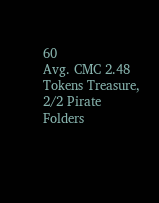60
Avg. CMC 2.48
Tokens Treasure, 2/2 Pirate
Folders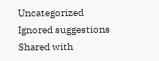Uncategorized
Ignored suggestions
Shared with